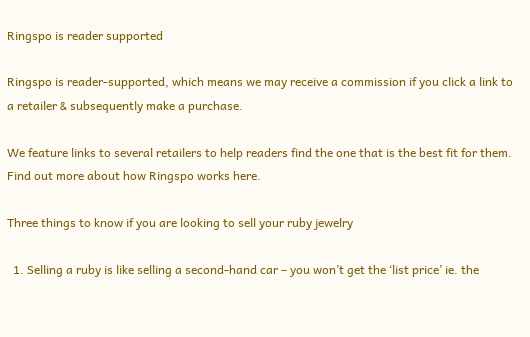Ringspo is reader supported

Ringspo is reader-supported, which means we may receive a commission if you click a link to a retailer & subsequently make a purchase.

We feature links to several retailers to help readers find the one that is the best fit for them. Find out more about how Ringspo works here.

Three things to know if you are looking to sell your ruby jewelry

  1. Selling a ruby is like selling a second-hand car – you won’t get the ‘list price’ ie. the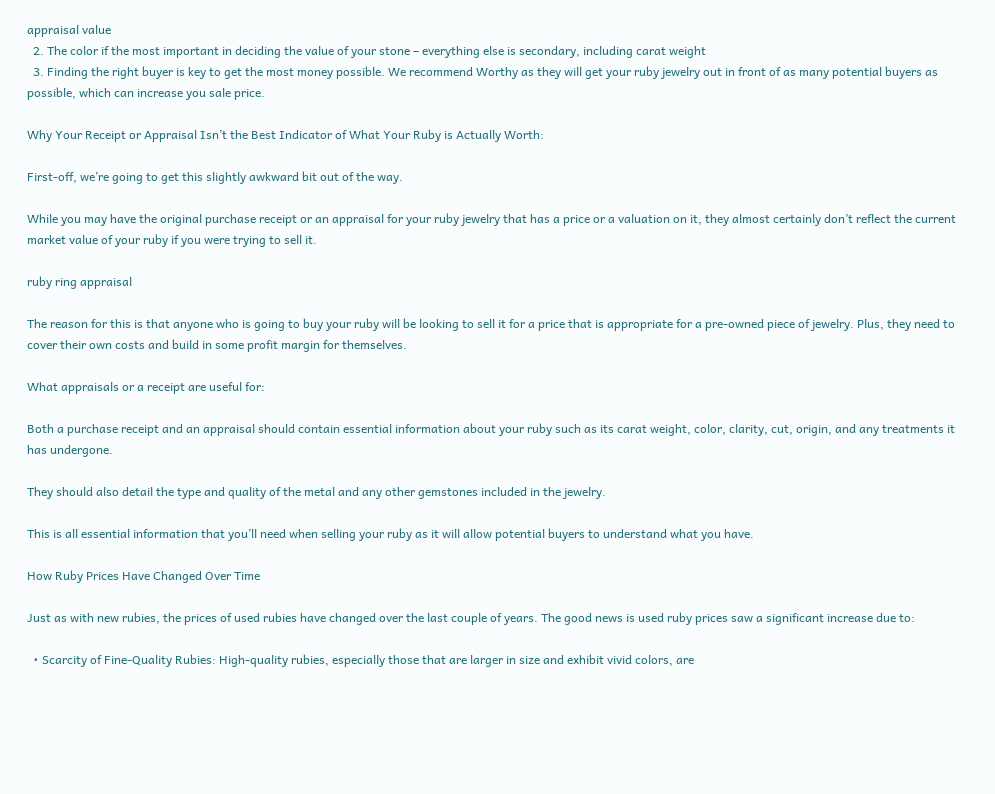appraisal value
  2. The color if the most important in deciding the value of your stone – everything else is secondary, including carat weight
  3. Finding the right buyer is key to get the most money possible. We recommend Worthy as they will get your ruby jewelry out in front of as many potential buyers as possible, which can increase you sale price.

Why Your Receipt or Appraisal Isn’t the Best Indicator of What Your Ruby is Actually Worth:

First-off, we’re going to get this slightly awkward bit out of the way.

While you may have the original purchase receipt or an appraisal for your ruby jewelry that has a price or a valuation on it, they almost certainly don’t reflect the current market value of your ruby if you were trying to sell it.

ruby ring appraisal

The reason for this is that anyone who is going to buy your ruby will be looking to sell it for a price that is appropriate for a pre-owned piece of jewelry. Plus, they need to cover their own costs and build in some profit margin for themselves.

What appraisals or a receipt are useful for:

Both a purchase receipt and an appraisal should contain essential information about your ruby such as its carat weight, color, clarity, cut, origin, and any treatments it has undergone.

They should also detail the type and quality of the metal and any other gemstones included in the jewelry.

This is all essential information that you’ll need when selling your ruby as it will allow potential buyers to understand what you have.

How Ruby Prices Have Changed Over Time

Just as with new rubies, the prices of used rubies have changed over the last couple of years. The good news is used ruby prices saw a significant increase due to:

  • Scarcity of Fine-Quality Rubies: High-quality rubies, especially those that are larger in size and exhibit vivid colors, are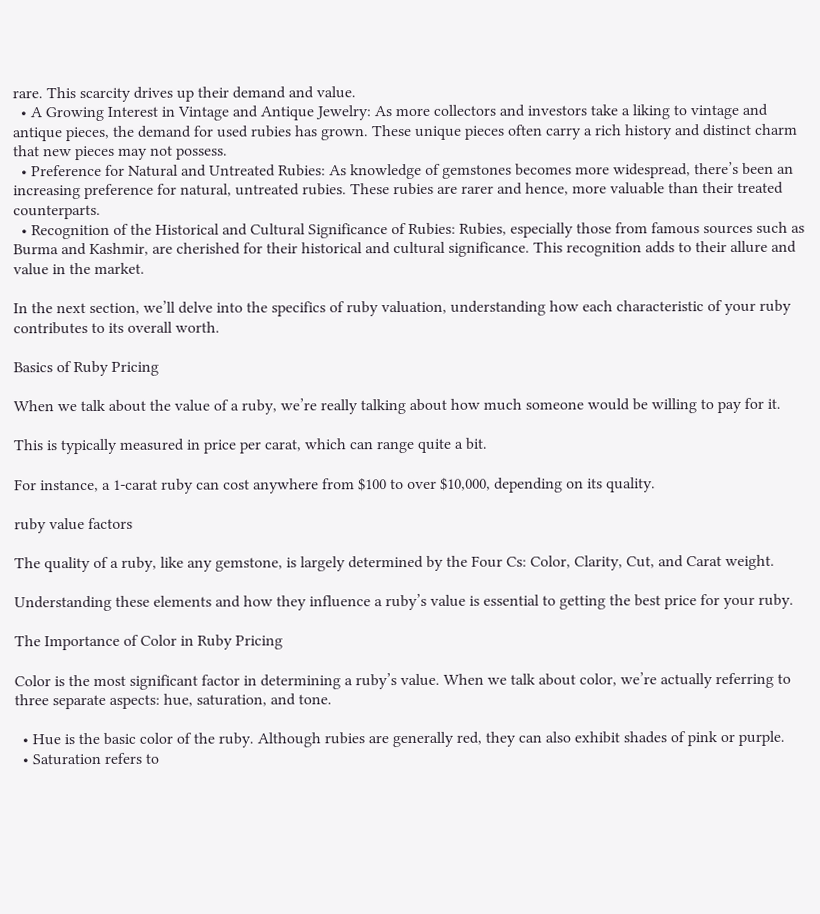rare. This scarcity drives up their demand and value.
  • A Growing Interest in Vintage and Antique Jewelry: As more collectors and investors take a liking to vintage and antique pieces, the demand for used rubies has grown. These unique pieces often carry a rich history and distinct charm that new pieces may not possess.
  • Preference for Natural and Untreated Rubies: As knowledge of gemstones becomes more widespread, there’s been an increasing preference for natural, untreated rubies. These rubies are rarer and hence, more valuable than their treated counterparts.
  • Recognition of the Historical and Cultural Significance of Rubies: Rubies, especially those from famous sources such as Burma and Kashmir, are cherished for their historical and cultural significance. This recognition adds to their allure and value in the market.

In the next section, we’ll delve into the specifics of ruby valuation, understanding how each characteristic of your ruby contributes to its overall worth.

Basics of Ruby Pricing

When we talk about the value of a ruby, we’re really talking about how much someone would be willing to pay for it.

This is typically measured in price per carat, which can range quite a bit.

For instance, a 1-carat ruby can cost anywhere from $100 to over $10,000, depending on its quality.

ruby value factors

The quality of a ruby, like any gemstone, is largely determined by the Four Cs: Color, Clarity, Cut, and Carat weight.

Understanding these elements and how they influence a ruby’s value is essential to getting the best price for your ruby.

The Importance of Color in Ruby Pricing

Color is the most significant factor in determining a ruby’s value. When we talk about color, we’re actually referring to three separate aspects: hue, saturation, and tone.

  • Hue is the basic color of the ruby. Although rubies are generally red, they can also exhibit shades of pink or purple.
  • Saturation refers to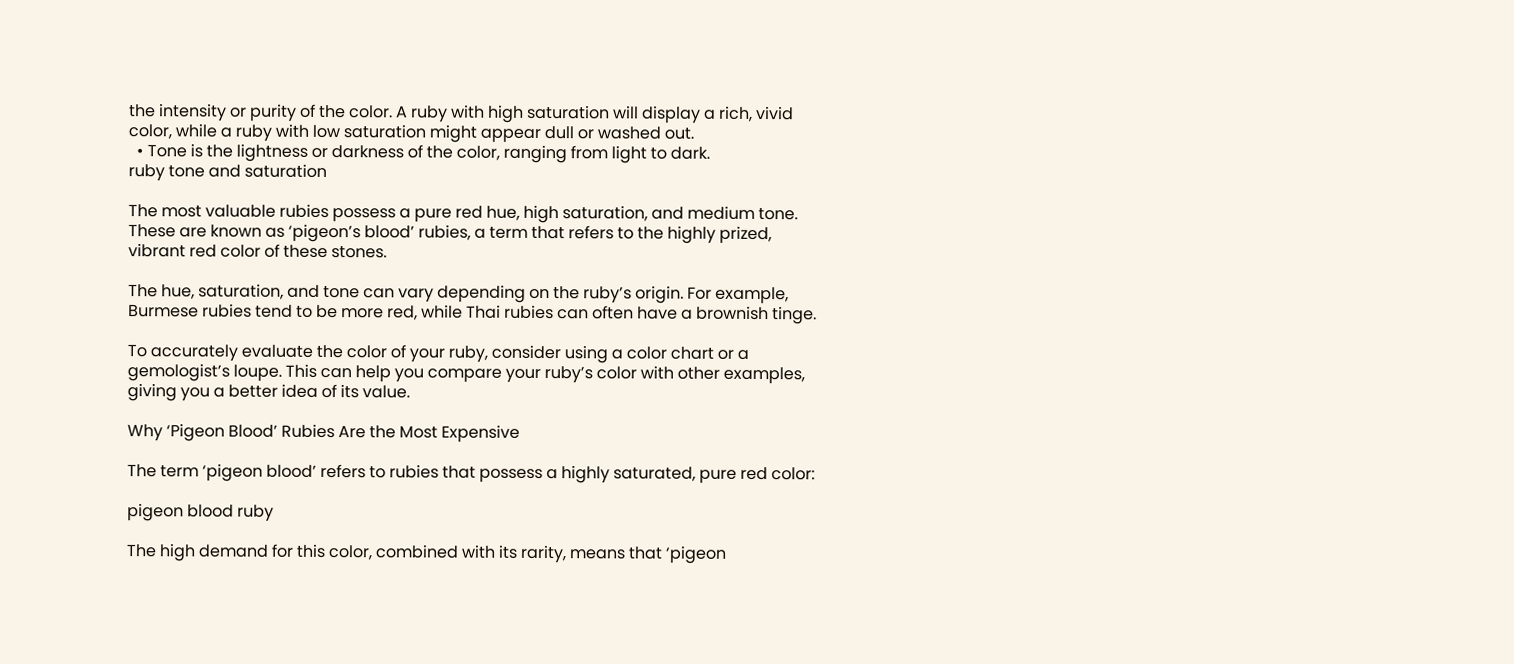the intensity or purity of the color. A ruby with high saturation will display a rich, vivid color, while a ruby with low saturation might appear dull or washed out.
  • Tone is the lightness or darkness of the color, ranging from light to dark.
ruby tone and saturation

The most valuable rubies possess a pure red hue, high saturation, and medium tone. These are known as ‘pigeon’s blood’ rubies, a term that refers to the highly prized, vibrant red color of these stones.

The hue, saturation, and tone can vary depending on the ruby’s origin. For example, Burmese rubies tend to be more red, while Thai rubies can often have a brownish tinge.

To accurately evaluate the color of your ruby, consider using a color chart or a gemologist’s loupe. This can help you compare your ruby’s color with other examples, giving you a better idea of its value.

Why ‘Pigeon Blood’ Rubies Are the Most Expensive

The term ‘pigeon blood’ refers to rubies that possess a highly saturated, pure red color:

pigeon blood ruby

The high demand for this color, combined with its rarity, means that ‘pigeon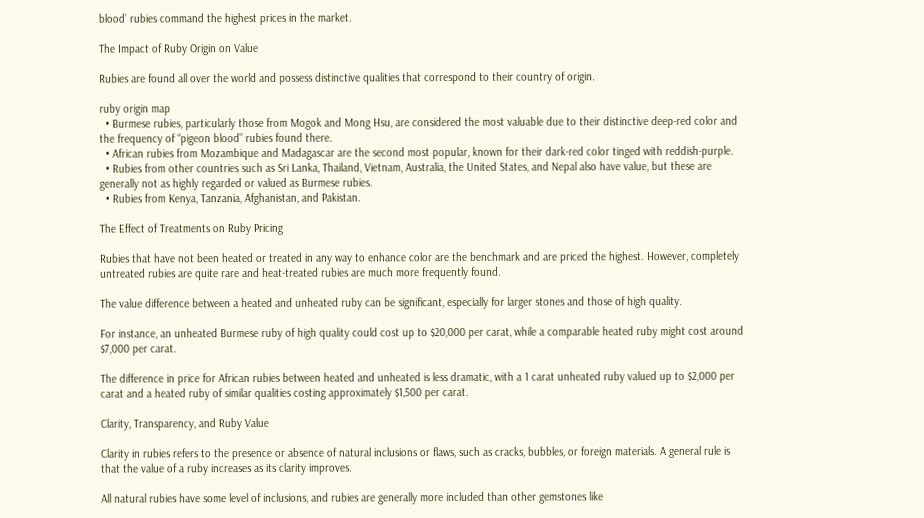blood’ rubies command the highest prices in the market.

The Impact of Ruby Origin on Value

Rubies are found all over the world and possess distinctive qualities that correspond to their country of origin.

ruby origin map
  • Burmese rubies, particularly those from Mogok and Mong Hsu, are considered the most valuable due to their distinctive deep-red color and the frequency of “pigeon blood” rubies found there.
  • African rubies from Mozambique and Madagascar are the second most popular, known for their dark-red color tinged with reddish-purple.
  • Rubies from other countries such as Sri Lanka, Thailand, Vietnam, Australia, the United States, and Nepal also have value, but these are generally not as highly regarded or valued as Burmese rubies.
  • Rubies from Kenya, Tanzania, Afghanistan, and Pakistan.

The Effect of Treatments on Ruby Pricing

Rubies that have not been heated or treated in any way to enhance color are the benchmark and are priced the highest. However, completely untreated rubies are quite rare and heat-treated rubies are much more frequently found.

The value difference between a heated and unheated ruby can be significant, especially for larger stones and those of high quality.

For instance, an unheated Burmese ruby of high quality could cost up to $20,000 per carat, while a comparable heated ruby might cost around $7,000 per carat.

The difference in price for African rubies between heated and unheated is less dramatic, with a 1 carat unheated ruby valued up to $2,000 per carat and a heated ruby of similar qualities costing approximately $1,500 per carat.

Clarity, Transparency, and Ruby Value

Clarity in rubies refers to the presence or absence of natural inclusions or flaws, such as cracks, bubbles, or foreign materials. A general rule is that the value of a ruby increases as its clarity improves.

All natural rubies have some level of inclusions, and rubies are generally more included than other gemstones like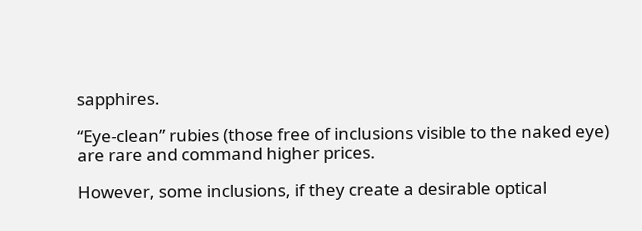sapphires.

“Eye-clean” rubies (those free of inclusions visible to the naked eye) are rare and command higher prices.

However, some inclusions, if they create a desirable optical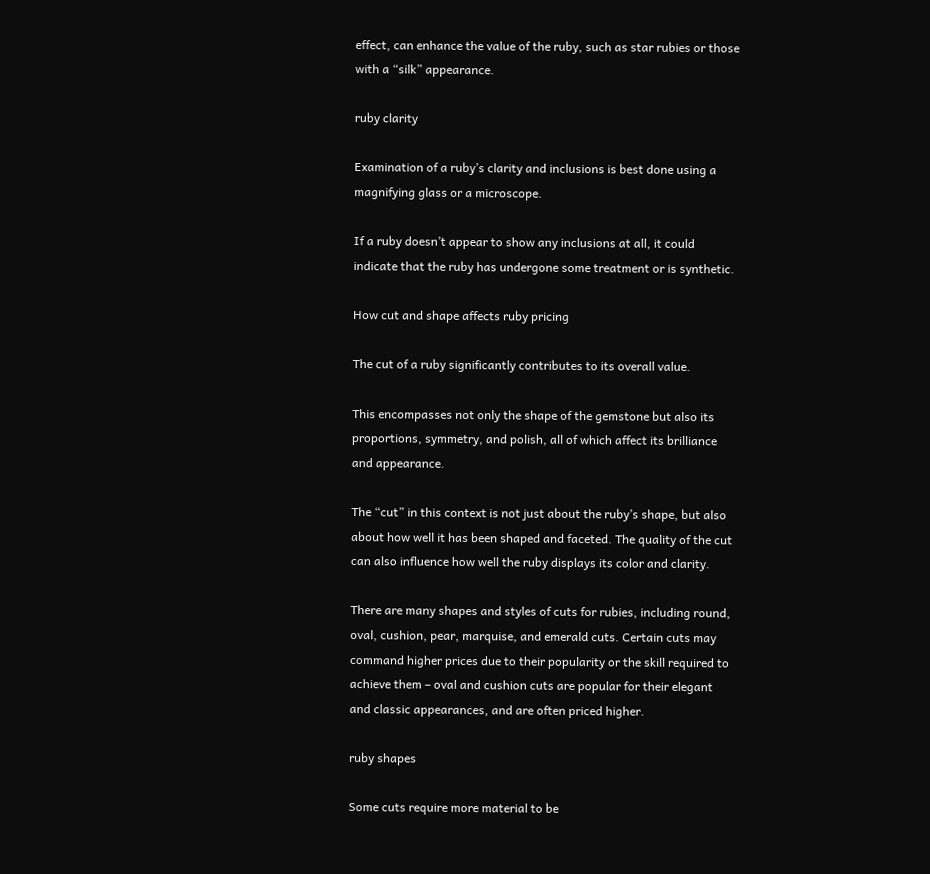effect, can enhance the value of the ruby, such as star rubies or those with a “silk” appearance.

ruby clarity

Examination of a ruby’s clarity and inclusions is best done using a magnifying glass or a microscope.

If a ruby doesn’t appear to show any inclusions at all, it could indicate that the ruby has undergone some treatment or is synthetic.

How cut and shape affects ruby pricing

The cut of a ruby significantly contributes to its overall value.

This encompasses not only the shape of the gemstone but also its proportions, symmetry, and polish, all of which affect its brilliance and appearance.

The “cut” in this context is not just about the ruby’s shape, but also about how well it has been shaped and faceted. The quality of the cut can also influence how well the ruby displays its color and clarity.

There are many shapes and styles of cuts for rubies, including round, oval, cushion, pear, marquise, and emerald cuts. Certain cuts may command higher prices due to their popularity or the skill required to achieve them – oval and cushion cuts are popular for their elegant and classic appearances, and are often priced higher.

ruby shapes

Some cuts require more material to be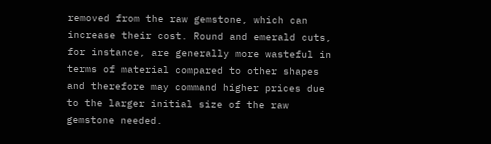removed from the raw gemstone, which can increase their cost. Round and emerald cuts, for instance, are generally more wasteful in terms of material compared to other shapes and therefore may command higher prices due to the larger initial size of the raw gemstone needed.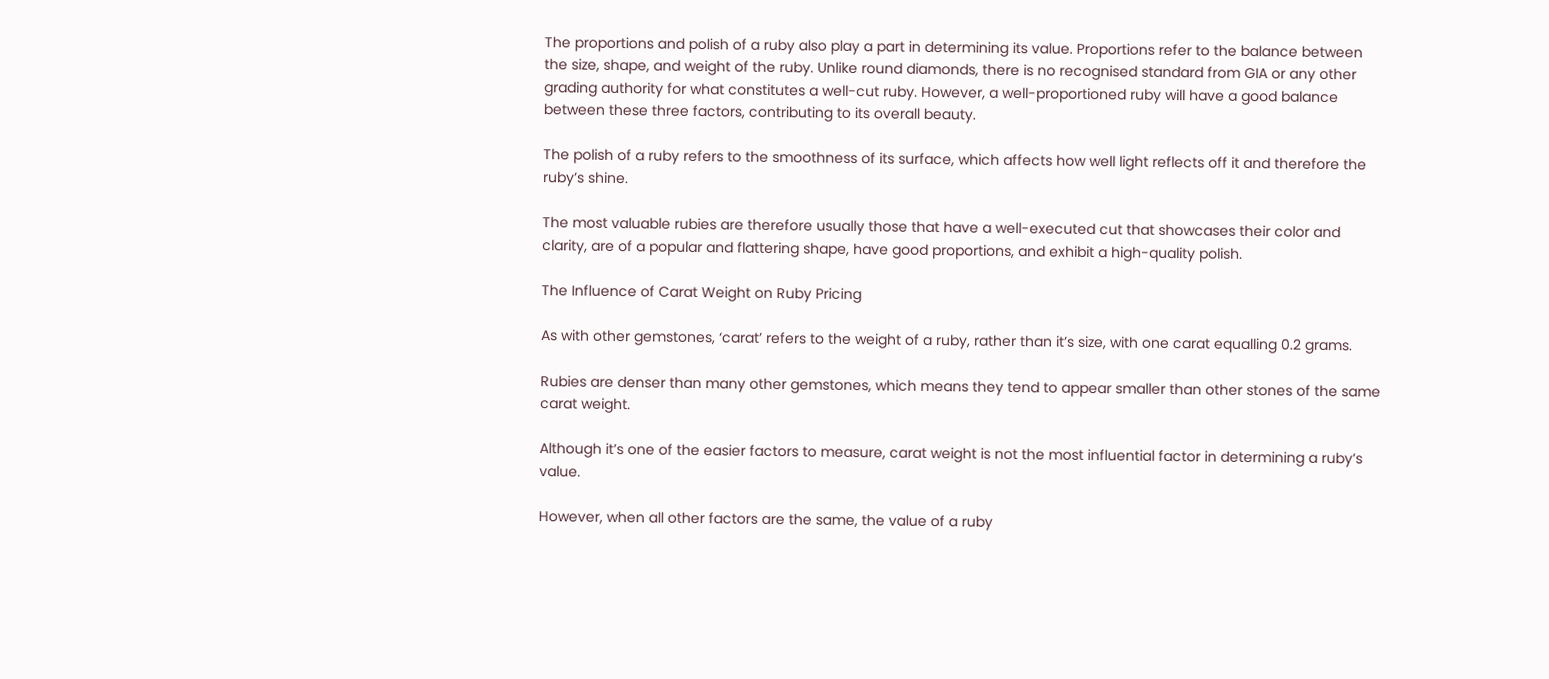The proportions and polish of a ruby also play a part in determining its value. Proportions refer to the balance between the size, shape, and weight of the ruby. Unlike round diamonds, there is no recognised standard from GIA or any other grading authority for what constitutes a well-cut ruby. However, a well-proportioned ruby will have a good balance between these three factors, contributing to its overall beauty.

The polish of a ruby refers to the smoothness of its surface, which affects how well light reflects off it and therefore the ruby’s shine.

The most valuable rubies are therefore usually those that have a well-executed cut that showcases their color and clarity, are of a popular and flattering shape, have good proportions, and exhibit a high-quality polish.

The Influence of Carat Weight on Ruby Pricing

As with other gemstones, ‘carat’ refers to the weight of a ruby, rather than it’s size, with one carat equalling 0.2 grams.

Rubies are denser than many other gemstones, which means they tend to appear smaller than other stones of the same carat weight.

Although it’s one of the easier factors to measure, carat weight is not the most influential factor in determining a ruby’s value.

However, when all other factors are the same, the value of a ruby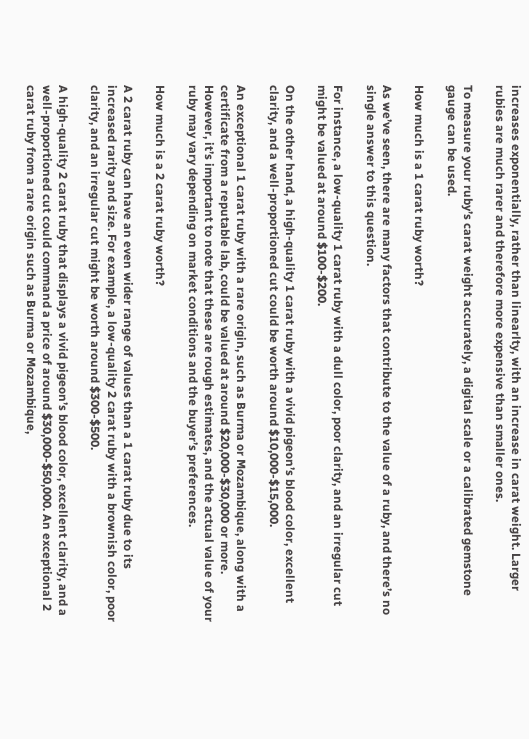increases exponentially, rather than linearlty, with an increase in carat weight. Larger rubies are much rarer and therefore more expensive than smaller ones.

To measure your ruby’s carat weight accurately, a digital scale or a calibrated gemstone gauge can be used.

How much is a 1 carat ruby worth?

As we’ve seen, there are many factors that contribute to the value of a ruby, and there’s no single answer to this question.

For instance, a low-quality 1 carat ruby with a dull color, poor clarity, and an irregular cut might be valued at around $100-$200.

On the other hand, a high-quality 1 carat ruby with a vivid pigeon’s blood color, excellent clarity, and a well-proportioned cut could be worth around $10,000-$15,000.

An exceptional 1 carat ruby with a rare origin, such as Burma or Mozambique, along with a certificate from a reputable lab, could be valued at around $20,000-$30,000 or more. However, it’s important to note that these are rough estimates, and the actual value of your ruby may vary depending on market conditions and the buyer’s preferences.

How much is a 2 carat ruby worth?

A 2 carat ruby can have an even wider range of values than a 1 carat ruby due to its increased rarity and size. For example, a low-quality 2 carat ruby with a brownish color, poor clarity, and an irregular cut might be worth around $300-$500.

A high-quality 2 carat ruby that displays a vivid pigeon’s blood color, excellent clarity, and a well-proportioned cut could command a price of around $30,000-$50,000. An exceptional 2 carat ruby from a rare origin such as Burma or Mozambique,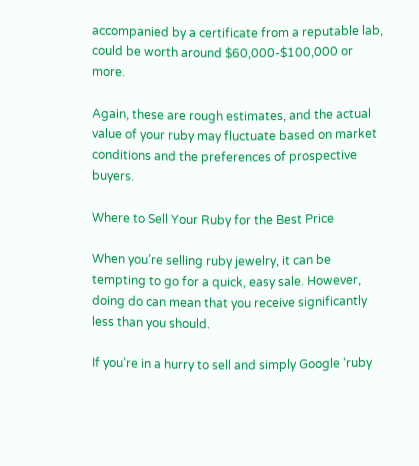accompanied by a certificate from a reputable lab, could be worth around $60,000-$100,000 or more.

Again, these are rough estimates, and the actual value of your ruby may fluctuate based on market conditions and the preferences of prospective buyers.

Where to Sell Your Ruby for the Best Price

When you’re selling ruby jewelry, it can be tempting to go for a quick, easy sale. However, doing do can mean that you receive significantly less than you should.

If you’re in a hurry to sell and simply Google ‘ruby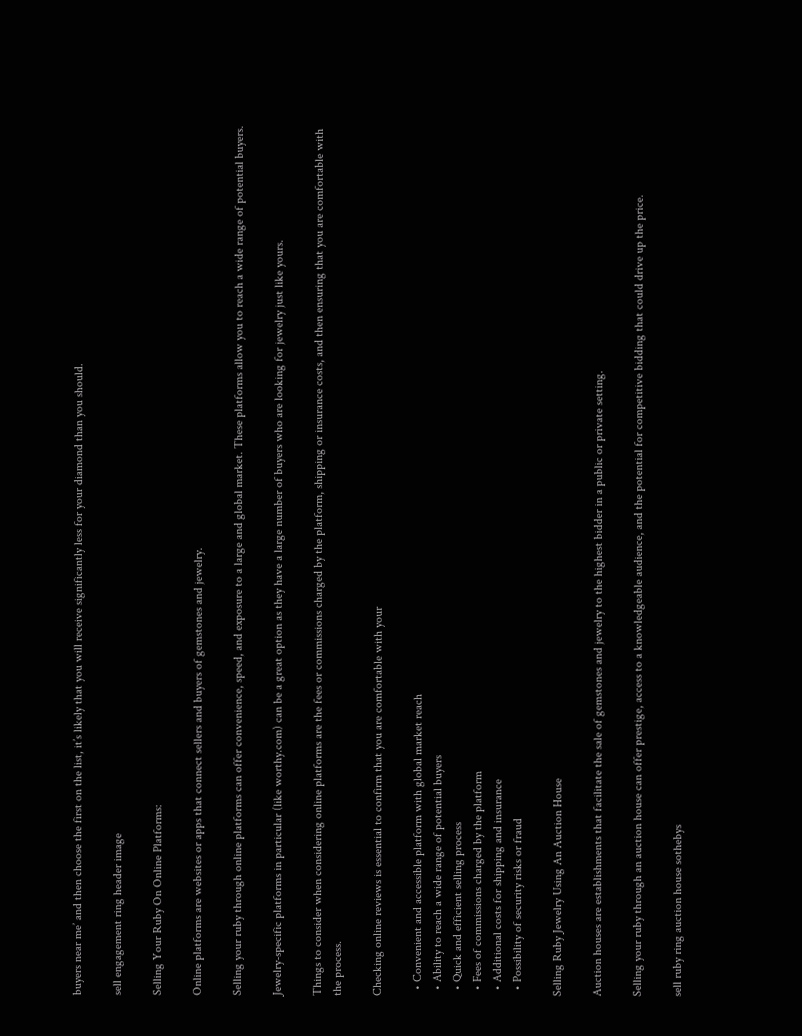buyers near me’ and then choose the first on the list, it’s likely that you will receive significantly less for your diamond than you should.

sell engagement ring header image

Selling Your Ruby On Online Platforms:

Online platforms are websites or apps that connect sellers and buyers of gemstones and jewelry.

Selling your ruby through online platforms can offer convenience, speed, and exposure to a large and global market. These platforms allow you to reach a wide range of potential buyers.

Jewelry-specific platforms in particular (like worthy.com) can be a great option as they have a large number of buyers who are looking for jewelry just like yours.

Things to consider when considering online platforms are the fees or commissions charged by the platform, shipping or insurance costs, and then ensuring that you are comfortable with the process.

Checking online reviews is essential to confirm that you are comfortable with your

  • Convenient and accessible platform with global market reach
  • Ability to reach a wide range of potential buyers
  • Quick and efficient selling process
  • Fees of commissions charged by the platform
  • Additional costs for shipping and insurance
  • Possibility of security risks or fraud

Selling Ruby Jewelry Using An Auction House

Auction houses are establishments that facilitate the sale of gemstones and jewelry to the highest bidder in a public or private setting.

Selling your ruby through an auction house can offer prestige, access to a knowledgeable audience, and the potential for competitive bidding that could drive up the price.

sell ruby ring auction house sothebys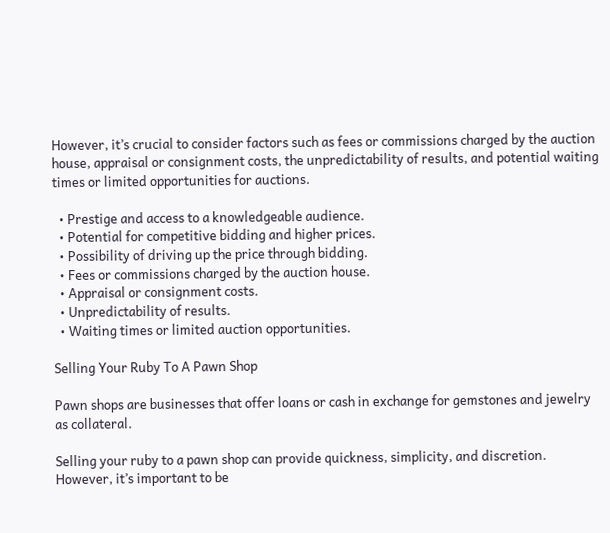However, it’s crucial to consider factors such as fees or commissions charged by the auction house, appraisal or consignment costs, the unpredictability of results, and potential waiting times or limited opportunities for auctions.

  • Prestige and access to a knowledgeable audience.
  • Potential for competitive bidding and higher prices.
  • Possibility of driving up the price through bidding.
  • Fees or commissions charged by the auction house.
  • Appraisal or consignment costs.
  • Unpredictability of results.
  • Waiting times or limited auction opportunities.

Selling Your Ruby To A Pawn Shop

Pawn shops are businesses that offer loans or cash in exchange for gemstones and jewelry as collateral.

Selling your ruby to a pawn shop can provide quickness, simplicity, and discretion. However, it’s important to be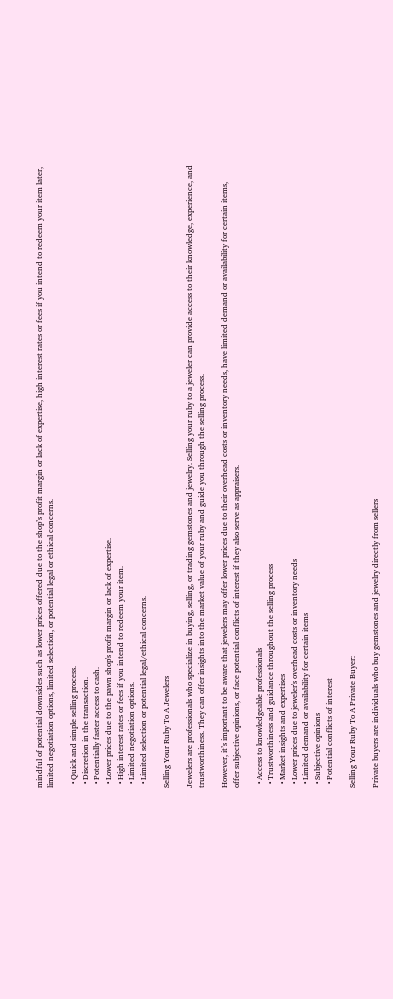mindful of potential downsides such as lower prices offered due to the shop’s profit margin or lack of expertise, high interest rates or fees if you intend to redeem your item later, limited negotiation options, limited selection, or potential legal or ethical concerns.

  • Quick and simple selling process.
  • Discretion in the transaction.
  • Potentially faster access to cash.
  • Lower prices due to the pawn shop's profit margin or lack of expertise.
  • High interest rates or fees if you intend to redeem your item.
  • Limited negotiation options.
  • Limited selection or potential legal/ethical concerns.

Selling Your Ruby To A Jewelers

Jewelers are professionals who specialize in buying, selling, or trading gemstones and jewelry. Selling your ruby to a jeweler can provide access to their knowledge, experience, and trustworthiness. They can offer insights into the market value of your ruby and guide you through the selling process.

However, it’s important to be aware that jewelers may offer lower prices due to their overhead costs or inventory needs, have limited demand or availability for certain items, offer subjective opinions, or face potential conflicts of interest if they also serve as appraisers.

  • Access to knowledgeable professionals
  • Trustworthiness and guidance throughout the selling process
  • Market insights and expertises
  • Lower prices due to jeweler's overhead costs or inventory needs
  • Limited demand or availability for certain items
  • Subjective opinions
  • Potential conflicts of interest

Selling Your Ruby To A Private Buyer:

Private buyers are individuals who buy gemstones and jewelry directly from sellers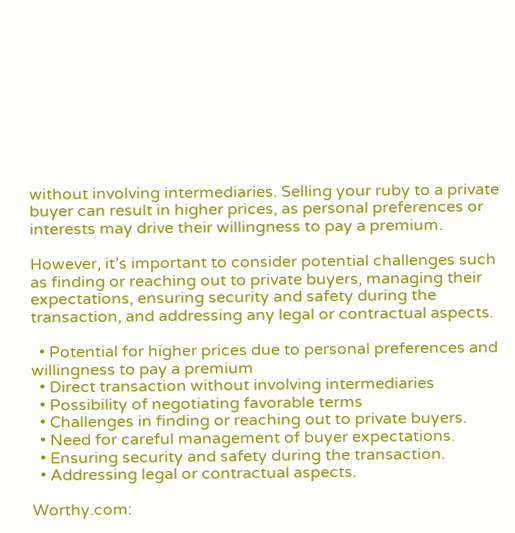without involving intermediaries. Selling your ruby to a private buyer can result in higher prices, as personal preferences or interests may drive their willingness to pay a premium.

However, it’s important to consider potential challenges such as finding or reaching out to private buyers, managing their expectations, ensuring security and safety during the transaction, and addressing any legal or contractual aspects.

  • Potential for higher prices due to personal preferences and willingness to pay a premium
  • Direct transaction without involving intermediaries
  • Possibility of negotiating favorable terms
  • Challenges in finding or reaching out to private buyers.
  • Need for careful management of buyer expectations.
  • Ensuring security and safety during the transaction.
  • Addressing legal or contractual aspects.

Worthy.com: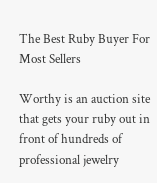The Best Ruby Buyer For Most Sellers

Worthy is an auction site that gets your ruby out in front of hundreds of professional jewelry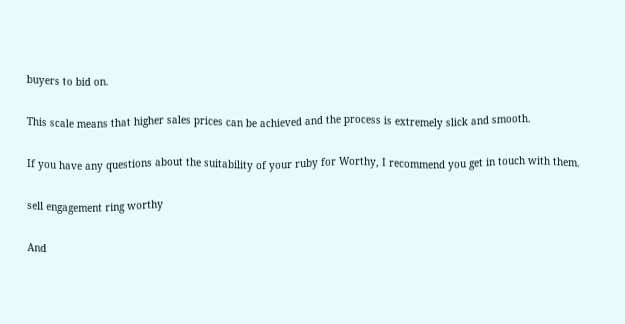buyers to bid on.

This scale means that higher sales prices can be achieved and the process is extremely slick and smooth.

If you have any questions about the suitability of your ruby for Worthy, I recommend you get in touch with them.

sell engagement ring worthy

And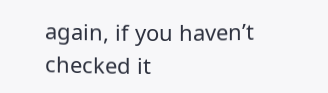again, if you haven’t checked it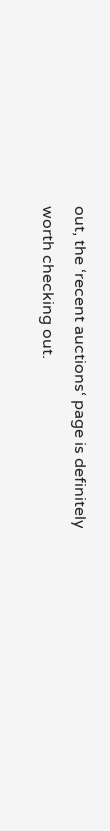out, the ‘recent auctions‘ page is definitely worth checking out.